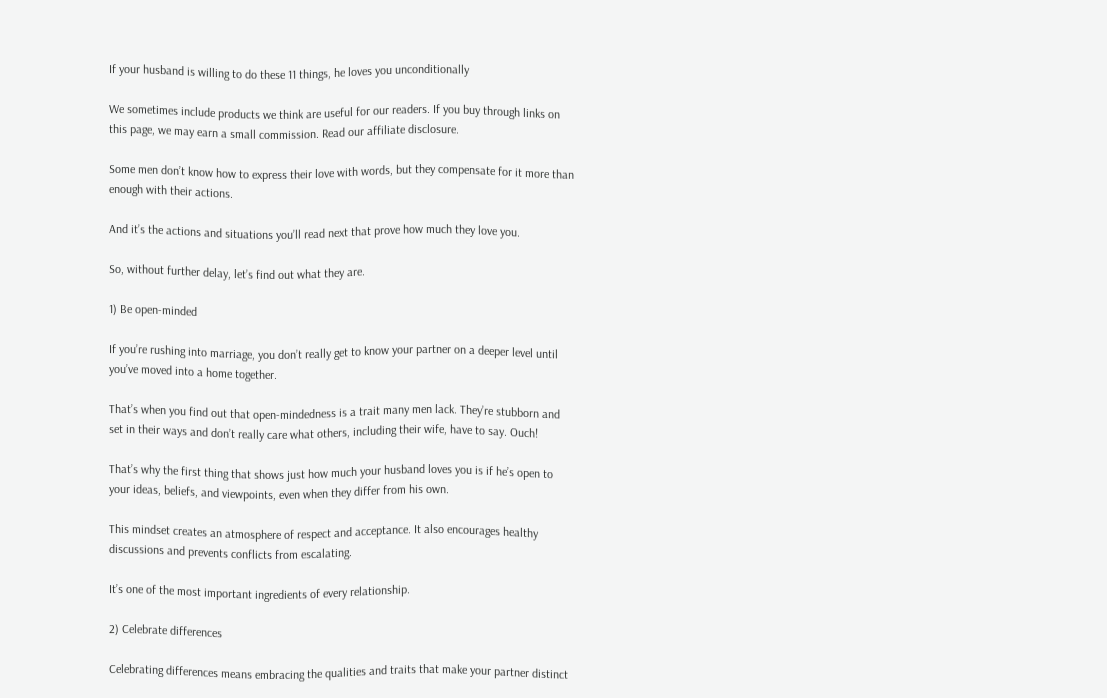If your husband is willing to do these 11 things, he loves you unconditionally

We sometimes include products we think are useful for our readers. If you buy through links on this page, we may earn a small commission. Read our affiliate disclosure.

Some men don’t know how to express their love with words, but they compensate for it more than enough with their actions.

And it’s the actions and situations you’ll read next that prove how much they love you.

So, without further delay, let’s find out what they are.

1) Be open-minded

If you’re rushing into marriage, you don’t really get to know your partner on a deeper level until you’ve moved into a home together.

That’s when you find out that open-mindedness is a trait many men lack. They’re stubborn and set in their ways and don’t really care what others, including their wife, have to say. Ouch!

That’s why the first thing that shows just how much your husband loves you is if he’s open to your ideas, beliefs, and viewpoints, even when they differ from his own.

This mindset creates an atmosphere of respect and acceptance. It also encourages healthy discussions and prevents conflicts from escalating.

It’s one of the most important ingredients of every relationship.

2) Celebrate differences

Celebrating differences means embracing the qualities and traits that make your partner distinct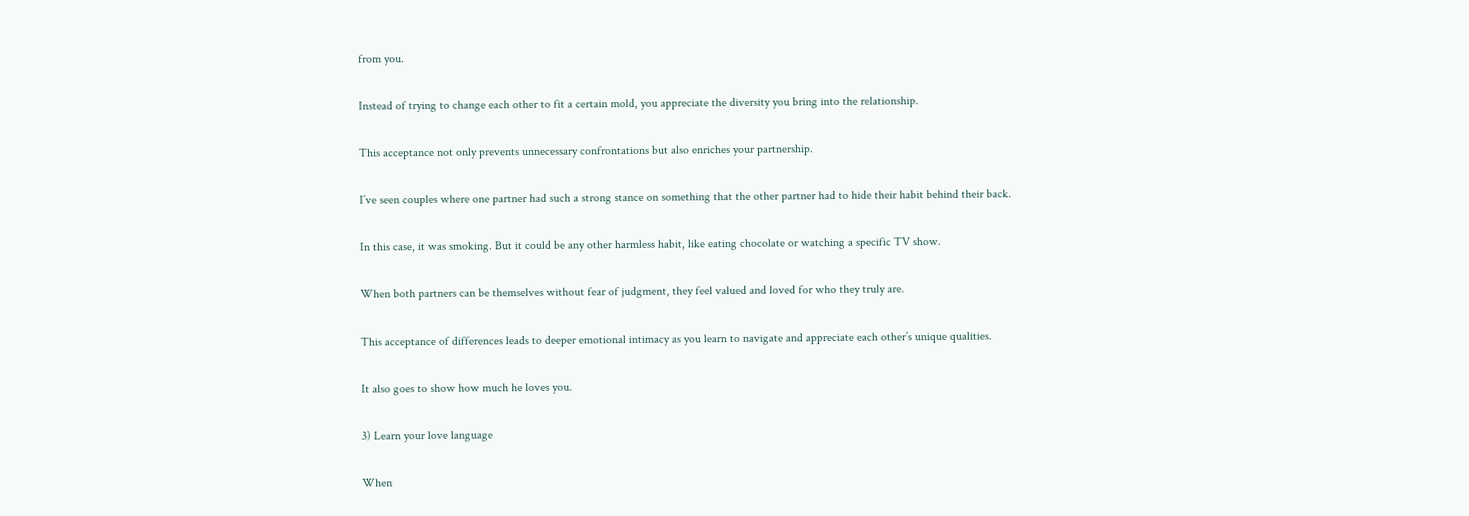from you.

Instead of trying to change each other to fit a certain mold, you appreciate the diversity you bring into the relationship.

This acceptance not only prevents unnecessary confrontations but also enriches your partnership.

I’ve seen couples where one partner had such a strong stance on something that the other partner had to hide their habit behind their back.

In this case, it was smoking. But it could be any other harmless habit, like eating chocolate or watching a specific TV show.

When both partners can be themselves without fear of judgment, they feel valued and loved for who they truly are.

This acceptance of differences leads to deeper emotional intimacy as you learn to navigate and appreciate each other’s unique qualities.

It also goes to show how much he loves you.

3) Learn your love language

When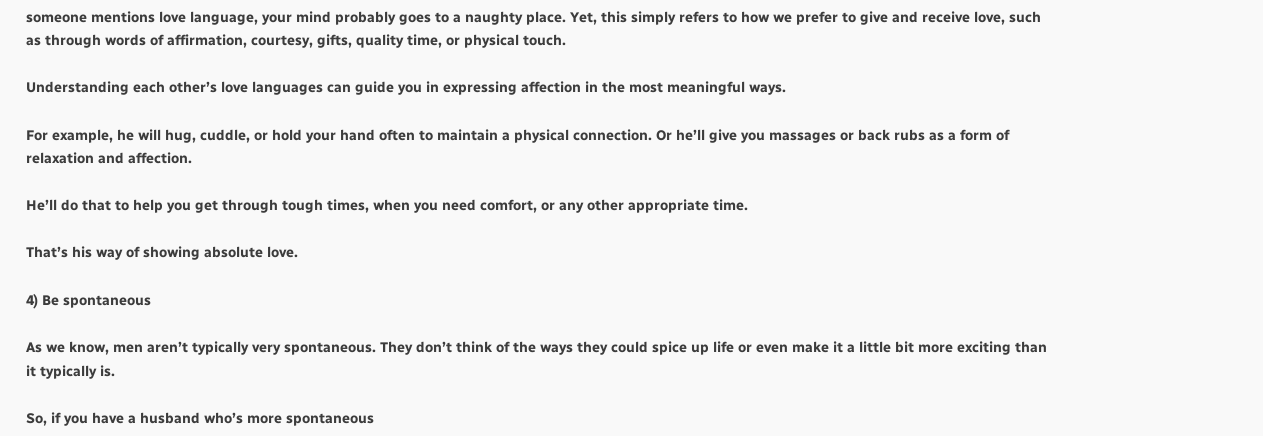someone mentions love language, your mind probably goes to a naughty place. Yet, this simply refers to how we prefer to give and receive love, such as through words of affirmation, courtesy, gifts, quality time, or physical touch.

Understanding each other’s love languages can guide you in expressing affection in the most meaningful ways.

For example, he will hug, cuddle, or hold your hand often to maintain a physical connection. Or he’ll give you massages or back rubs as a form of relaxation and affection.

He’ll do that to help you get through tough times, when you need comfort, or any other appropriate time.

That’s his way of showing absolute love.

4) Be spontaneous

As we know, men aren’t typically very spontaneous. They don’t think of the ways they could spice up life or even make it a little bit more exciting than it typically is.

So, if you have a husband who’s more spontaneous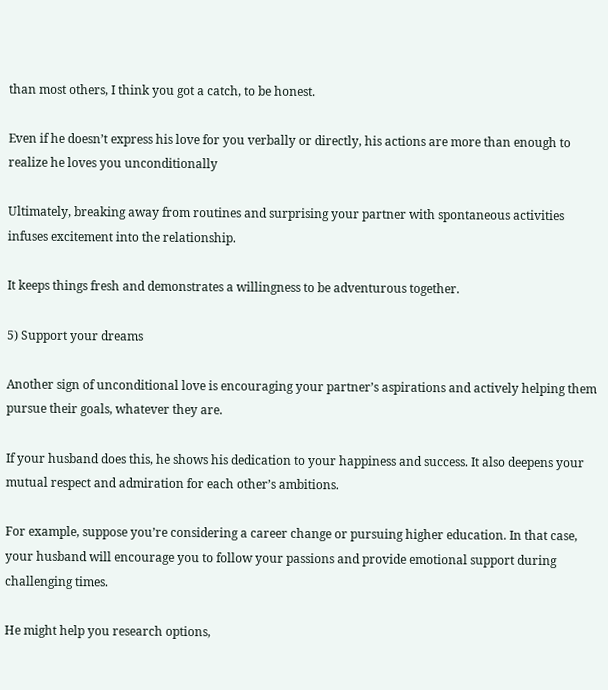than most others, I think you got a catch, to be honest.

Even if he doesn’t express his love for you verbally or directly, his actions are more than enough to realize he loves you unconditionally

Ultimately, breaking away from routines and surprising your partner with spontaneous activities infuses excitement into the relationship.

It keeps things fresh and demonstrates a willingness to be adventurous together.

5) Support your dreams

Another sign of unconditional love is encouraging your partner’s aspirations and actively helping them pursue their goals, whatever they are.

If your husband does this, he shows his dedication to your happiness and success. It also deepens your mutual respect and admiration for each other’s ambitions.

For example, suppose you’re considering a career change or pursuing higher education. In that case, your husband will encourage you to follow your passions and provide emotional support during challenging times.

He might help you research options,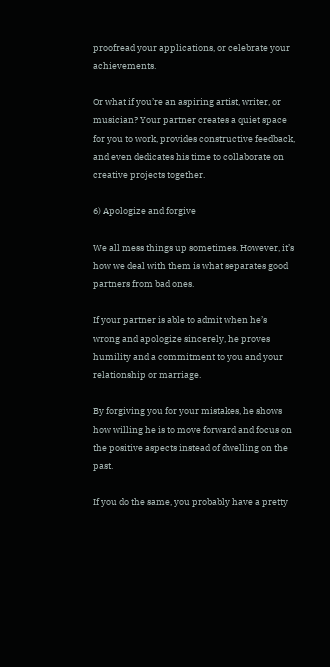proofread your applications, or celebrate your achievements.

Or what if you’re an aspiring artist, writer, or musician? Your partner creates a quiet space for you to work, provides constructive feedback, and even dedicates his time to collaborate on creative projects together.

6) Apologize and forgive

We all mess things up sometimes. However, it’s how we deal with them is what separates good partners from bad ones.

If your partner is able to admit when he’s wrong and apologize sincerely, he proves humility and a commitment to you and your relationship or marriage.

By forgiving you for your mistakes, he shows how willing he is to move forward and focus on the positive aspects instead of dwelling on the past.

If you do the same, you probably have a pretty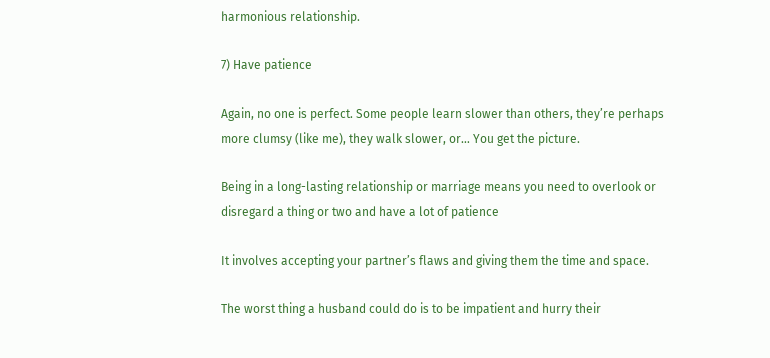harmonious relationship.

7) Have patience

Again, no one is perfect. Some people learn slower than others, they’re perhaps more clumsy (like me), they walk slower, or… You get the picture.

Being in a long-lasting relationship or marriage means you need to overlook or disregard a thing or two and have a lot of patience

It involves accepting your partner’s flaws and giving them the time and space.

The worst thing a husband could do is to be impatient and hurry their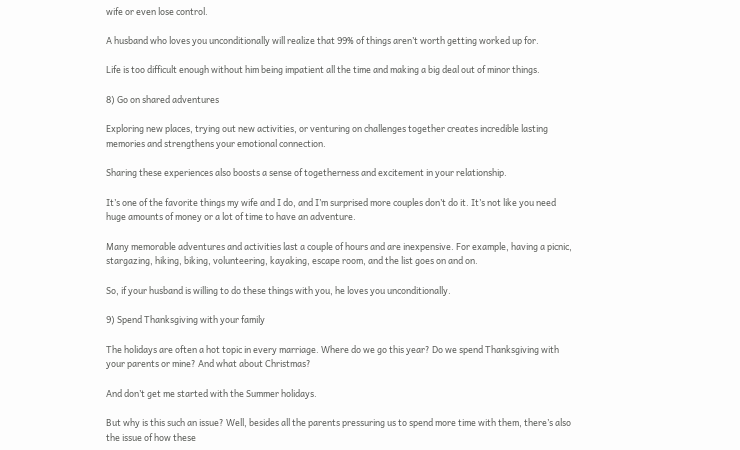wife or even lose control.

A husband who loves you unconditionally will realize that 99% of things aren’t worth getting worked up for.

Life is too difficult enough without him being impatient all the time and making a big deal out of minor things.

8) Go on shared adventures

Exploring new places, trying out new activities, or venturing on challenges together creates incredible lasting memories and strengthens your emotional connection.

Sharing these experiences also boosts a sense of togetherness and excitement in your relationship.

It’s one of the favorite things my wife and I do, and I’m surprised more couples don’t do it. It’s not like you need huge amounts of money or a lot of time to have an adventure.

Many memorable adventures and activities last a couple of hours and are inexpensive. For example, having a picnic, stargazing, hiking, biking, volunteering, kayaking, escape room, and the list goes on and on.

So, if your husband is willing to do these things with you, he loves you unconditionally.

9) Spend Thanksgiving with your family

The holidays are often a hot topic in every marriage. Where do we go this year? Do we spend Thanksgiving with your parents or mine? And what about Christmas?

And don’t get me started with the Summer holidays.

But why is this such an issue? Well, besides all the parents pressuring us to spend more time with them, there’s also the issue of how these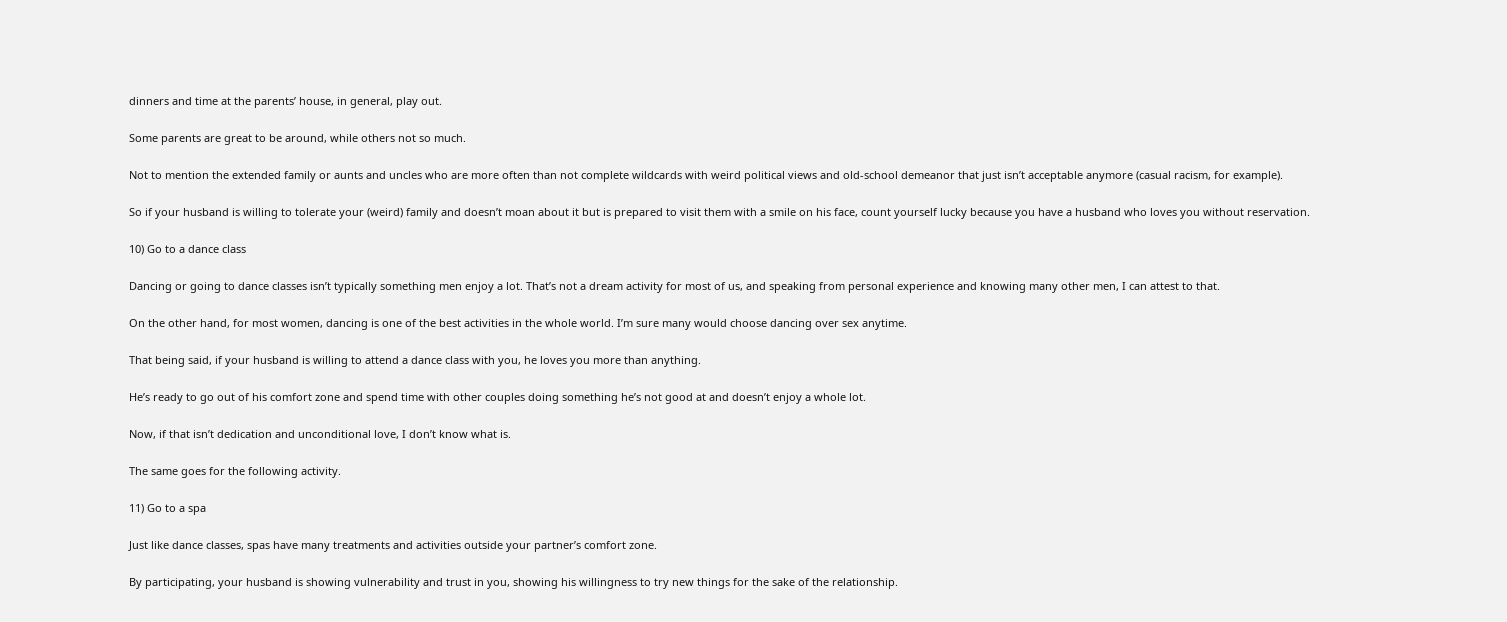dinners and time at the parents’ house, in general, play out.

Some parents are great to be around, while others not so much.

Not to mention the extended family or aunts and uncles who are more often than not complete wildcards with weird political views and old-school demeanor that just isn’t acceptable anymore (casual racism, for example).

So if your husband is willing to tolerate your (weird) family and doesn’t moan about it but is prepared to visit them with a smile on his face, count yourself lucky because you have a husband who loves you without reservation.

10) Go to a dance class

Dancing or going to dance classes isn’t typically something men enjoy a lot. That’s not a dream activity for most of us, and speaking from personal experience and knowing many other men, I can attest to that.

On the other hand, for most women, dancing is one of the best activities in the whole world. I’m sure many would choose dancing over sex anytime.

That being said, if your husband is willing to attend a dance class with you, he loves you more than anything.

He’s ready to go out of his comfort zone and spend time with other couples doing something he’s not good at and doesn’t enjoy a whole lot.

Now, if that isn’t dedication and unconditional love, I don’t know what is.

The same goes for the following activity.

11) Go to a spa

Just like dance classes, spas have many treatments and activities outside your partner’s comfort zone.

By participating, your husband is showing vulnerability and trust in you, showing his willingness to try new things for the sake of the relationship.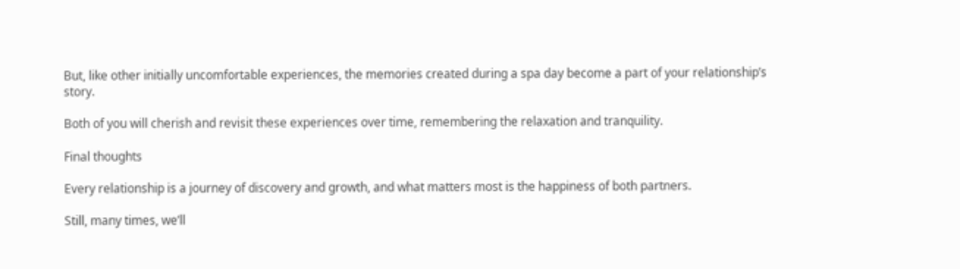But, like other initially uncomfortable experiences, the memories created during a spa day become a part of your relationship’s story.

Both of you will cherish and revisit these experiences over time, remembering the relaxation and tranquility.

Final thoughts

Every relationship is a journey of discovery and growth, and what matters most is the happiness of both partners.

Still, many times, we’ll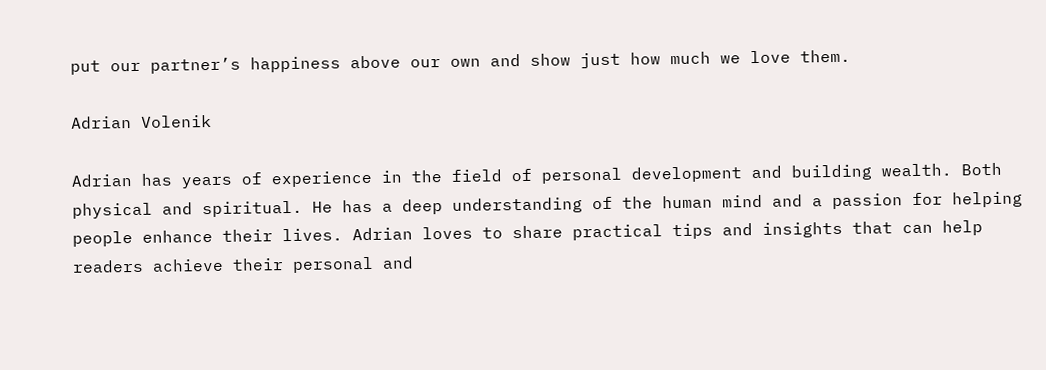put our partner’s happiness above our own and show just how much we love them.

Adrian Volenik

Adrian has years of experience in the field of personal development and building wealth. Both physical and spiritual. He has a deep understanding of the human mind and a passion for helping people enhance their lives. Adrian loves to share practical tips and insights that can help readers achieve their personal and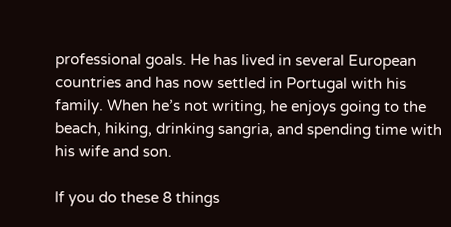professional goals. He has lived in several European countries and has now settled in Portugal with his family. When he’s not writing, he enjoys going to the beach, hiking, drinking sangria, and spending time with his wife and son.

If you do these 8 things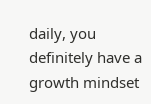daily, you definitely have a growth mindset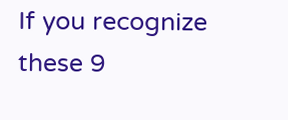If you recognize these 9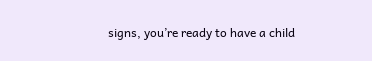signs, you’re ready to have a child